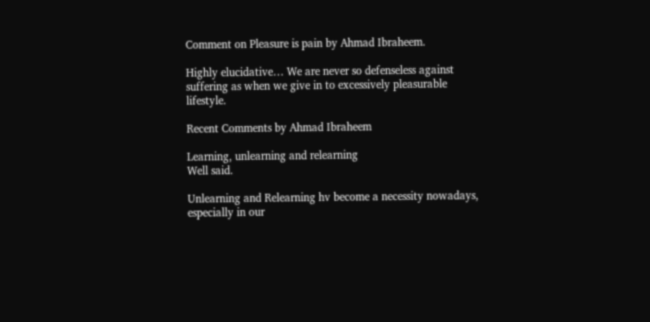Comment on Pleasure is pain by Ahmad Ibraheem.

Highly elucidative… We are never so defenseless against suffering as when we give in to excessively pleasurable lifestyle.

Recent Comments by Ahmad Ibraheem

Learning, unlearning and relearning
Well said.

Unlearning and Relearning hv become a necessity nowadays, especially in our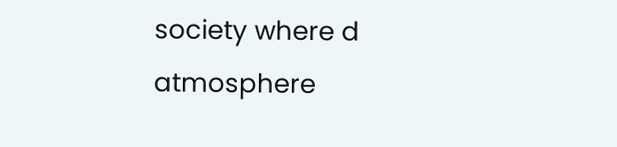society where d atmosphere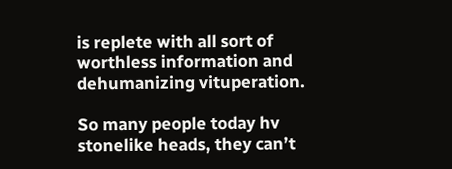is replete with all sort of worthless information and dehumanizing vituperation.

So many people today hv stonelike heads, they can’t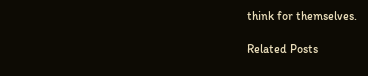think for themselves.

Related Posts